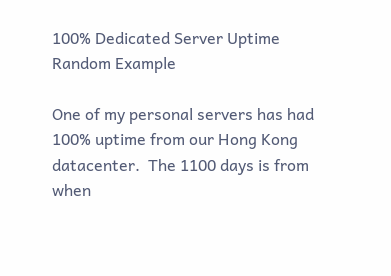100% Dedicated Server Uptime Random Example

One of my personal servers has had 100% uptime from our Hong Kong datacenter.  The 1100 days is from when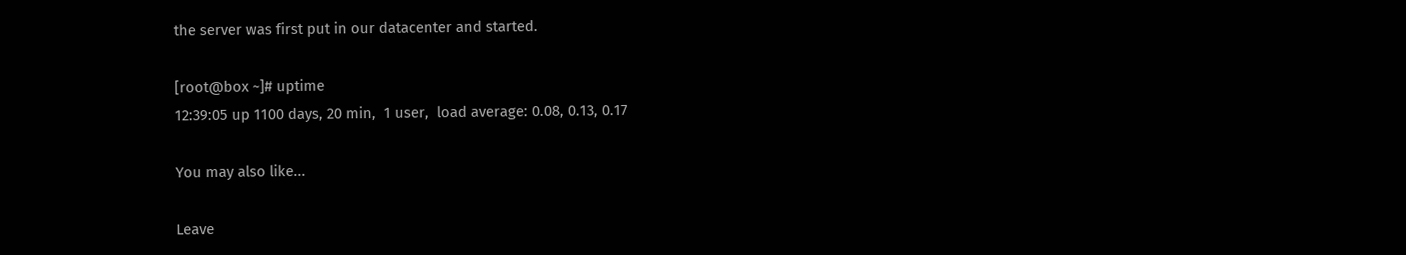the server was first put in our datacenter and started.

[root@box ~]# uptime
12:39:05 up 1100 days, 20 min,  1 user,  load average: 0.08, 0.13, 0.17

You may also like...

Leave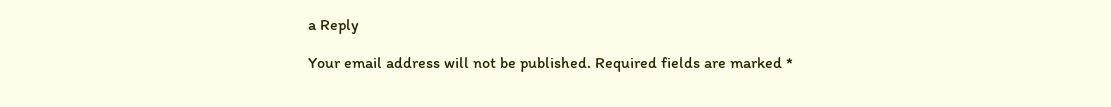a Reply

Your email address will not be published. Required fields are marked *